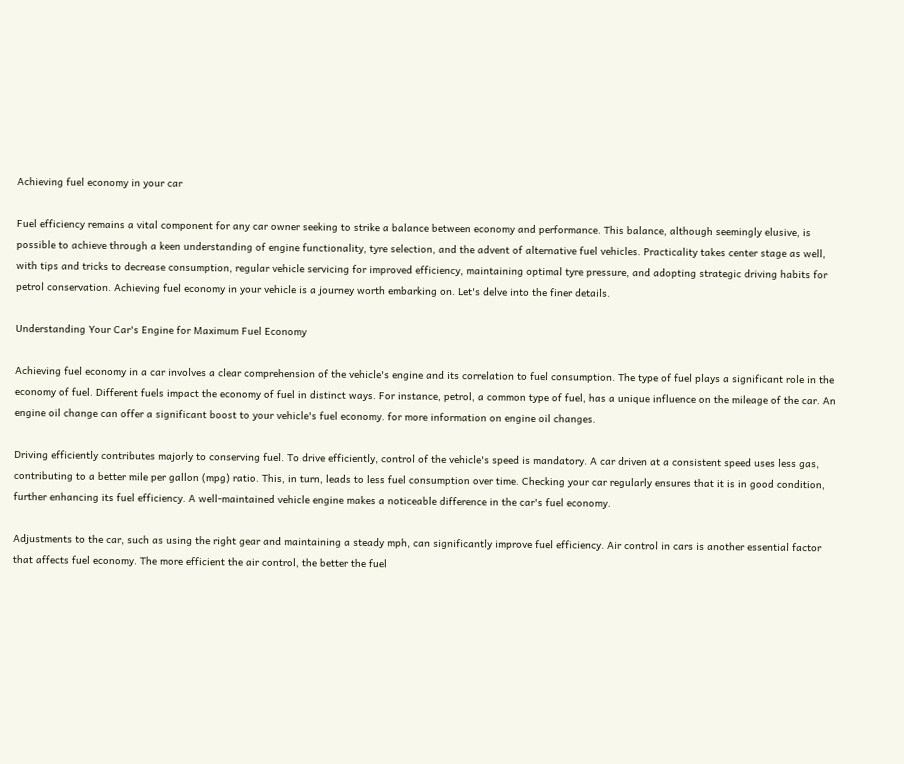Achieving fuel economy in your car

Fuel efficiency remains a vital component for any car owner seeking to strike a balance between economy and performance. This balance, although seemingly elusive, is possible to achieve through a keen understanding of engine functionality, tyre selection, and the advent of alternative fuel vehicles. Practicality takes center stage as well, with tips and tricks to decrease consumption, regular vehicle servicing for improved efficiency, maintaining optimal tyre pressure, and adopting strategic driving habits for petrol conservation. Achieving fuel economy in your vehicle is a journey worth embarking on. Let's delve into the finer details.

Understanding Your Car's Engine for Maximum Fuel Economy

Achieving fuel economy in a car involves a clear comprehension of the vehicle's engine and its correlation to fuel consumption. The type of fuel plays a significant role in the economy of fuel. Different fuels impact the economy of fuel in distinct ways. For instance, petrol, a common type of fuel, has a unique influence on the mileage of the car. An engine oil change can offer a significant boost to your vehicle's fuel economy. for more information on engine oil changes.

Driving efficiently contributes majorly to conserving fuel. To drive efficiently, control of the vehicle's speed is mandatory. A car driven at a consistent speed uses less gas, contributing to a better mile per gallon (mpg) ratio. This, in turn, leads to less fuel consumption over time. Checking your car regularly ensures that it is in good condition, further enhancing its fuel efficiency. A well-maintained vehicle engine makes a noticeable difference in the car's fuel economy.

Adjustments to the car, such as using the right gear and maintaining a steady mph, can significantly improve fuel efficiency. Air control in cars is another essential factor that affects fuel economy. The more efficient the air control, the better the fuel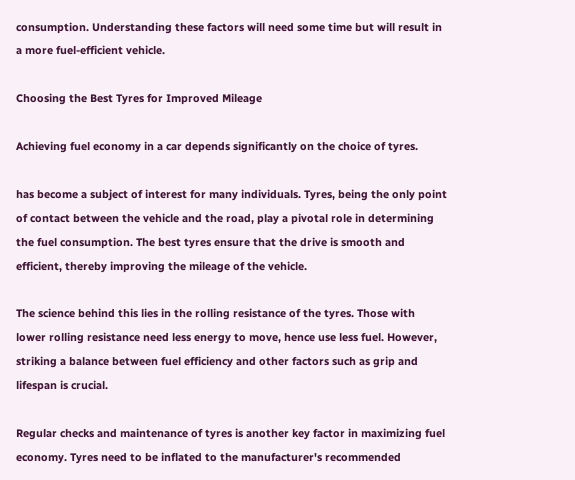consumption. Understanding these factors will need some time but will result in a more fuel-efficient vehicle.

Choosing the Best Tyres for Improved Mileage

Achieving fuel economy in a car depends significantly on the choice of tyres.

has become a subject of interest for many individuals. Tyres, being the only point of contact between the vehicle and the road, play a pivotal role in determining the fuel consumption. The best tyres ensure that the drive is smooth and efficient, thereby improving the mileage of the vehicle.

The science behind this lies in the rolling resistance of the tyres. Those with lower rolling resistance need less energy to move, hence use less fuel. However, striking a balance between fuel efficiency and other factors such as grip and lifespan is crucial.

Regular checks and maintenance of tyres is another key factor in maximizing fuel economy. Tyres need to be inflated to the manufacturer's recommended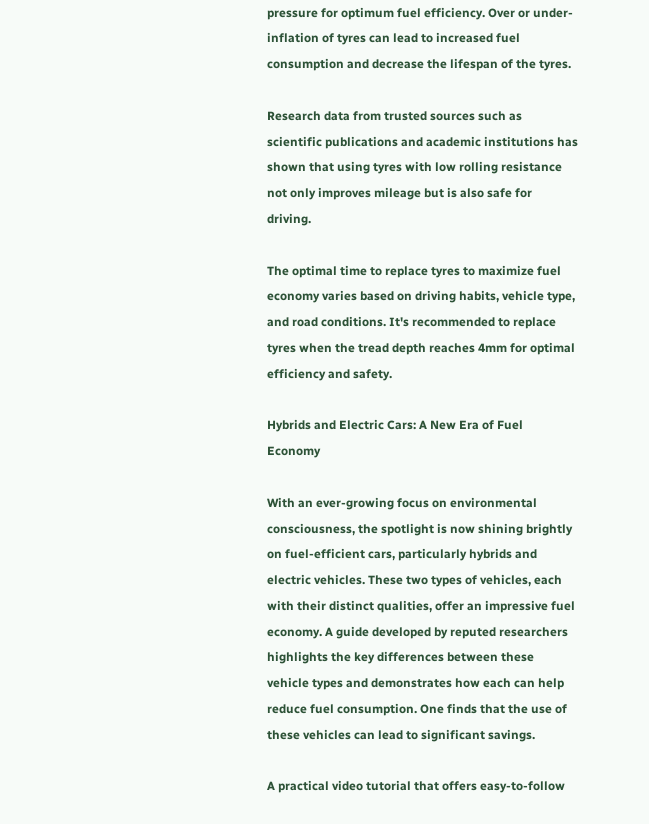pressure for optimum fuel efficiency. Over or under-inflation of tyres can lead to increased fuel consumption and decrease the lifespan of the tyres.

Research data from trusted sources such as scientific publications and academic institutions has shown that using tyres with low rolling resistance not only improves mileage but is also safe for driving.

The optimal time to replace tyres to maximize fuel economy varies based on driving habits, vehicle type, and road conditions. It's recommended to replace tyres when the tread depth reaches 4mm for optimal efficiency and safety.

Hybrids and Electric Cars: A New Era of Fuel Economy

With an ever-growing focus on environmental consciousness, the spotlight is now shining brightly on fuel-efficient cars, particularly hybrids and electric vehicles. These two types of vehicles, each with their distinct qualities, offer an impressive fuel economy. A guide developed by reputed researchers highlights the key differences between these vehicle types and demonstrates how each can help reduce fuel consumption. One finds that the use of these vehicles can lead to significant savings.

A practical video tutorial that offers easy-to-follow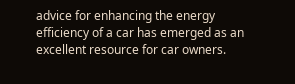advice for enhancing the energy efficiency of a car has emerged as an excellent resource for car owners.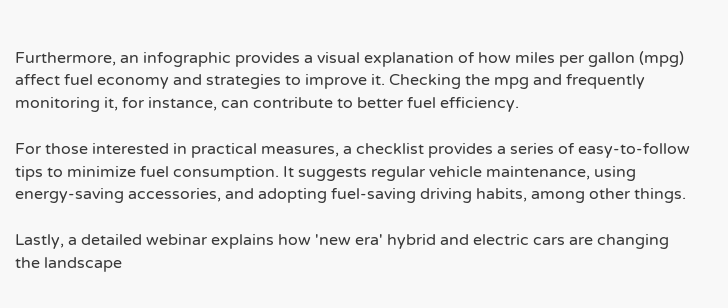Furthermore, an infographic provides a visual explanation of how miles per gallon (mpg) affect fuel economy and strategies to improve it. Checking the mpg and frequently monitoring it, for instance, can contribute to better fuel efficiency.

For those interested in practical measures, a checklist provides a series of easy-to-follow tips to minimize fuel consumption. It suggests regular vehicle maintenance, using energy-saving accessories, and adopting fuel-saving driving habits, among other things.

Lastly, a detailed webinar explains how 'new era' hybrid and electric cars are changing the landscape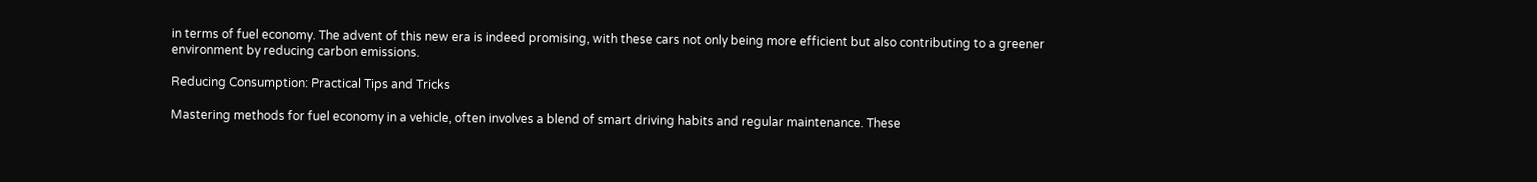in terms of fuel economy. The advent of this new era is indeed promising, with these cars not only being more efficient but also contributing to a greener environment by reducing carbon emissions.

Reducing Consumption: Practical Tips and Tricks

Mastering methods for fuel economy in a vehicle, often involves a blend of smart driving habits and regular maintenance. These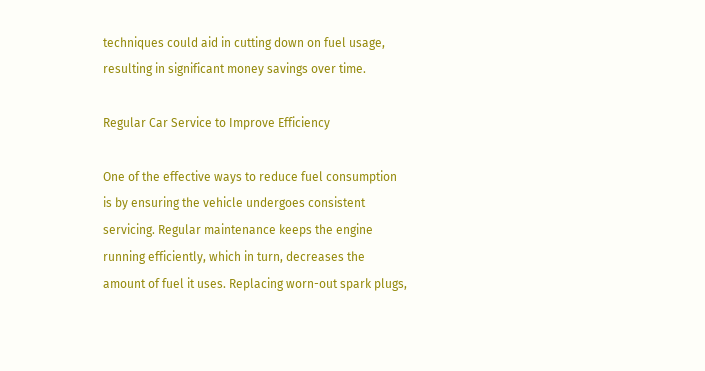techniques could aid in cutting down on fuel usage, resulting in significant money savings over time.

Regular Car Service to Improve Efficiency

One of the effective ways to reduce fuel consumption is by ensuring the vehicle undergoes consistent servicing. Regular maintenance keeps the engine running efficiently, which in turn, decreases the amount of fuel it uses. Replacing worn-out spark plugs,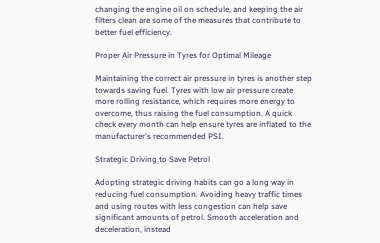changing the engine oil on schedule, and keeping the air filters clean are some of the measures that contribute to better fuel efficiency.

Proper Air Pressure in Tyres for Optimal Mileage

Maintaining the correct air pressure in tyres is another step towards saving fuel. Tyres with low air pressure create more rolling resistance, which requires more energy to overcome, thus raising the fuel consumption. A quick check every month can help ensure tyres are inflated to the manufacturer's recommended PSI.

Strategic Driving to Save Petrol

Adopting strategic driving habits can go a long way in reducing fuel consumption. Avoiding heavy traffic times and using routes with less congestion can help save significant amounts of petrol. Smooth acceleration and deceleration, instead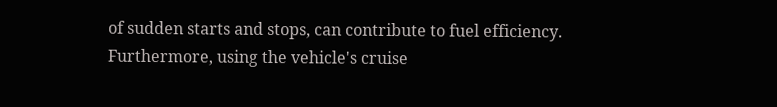of sudden starts and stops, can contribute to fuel efficiency. Furthermore, using the vehicle's cruise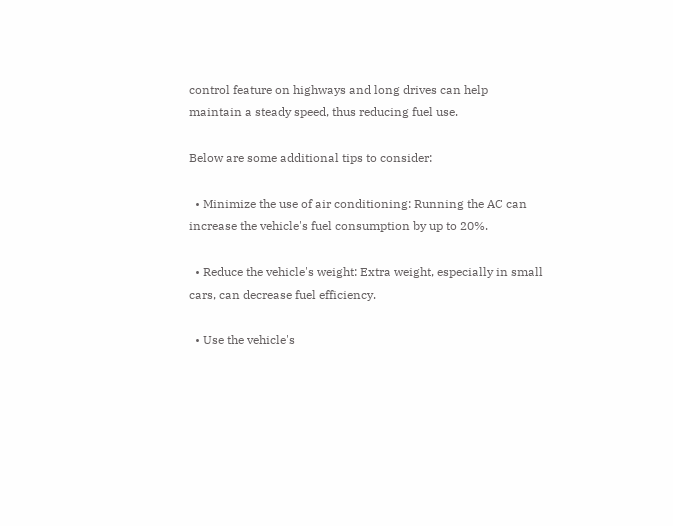control feature on highways and long drives can help maintain a steady speed, thus reducing fuel use.

Below are some additional tips to consider:

  • Minimize the use of air conditioning: Running the AC can increase the vehicle's fuel consumption by up to 20%.

  • Reduce the vehicle's weight: Extra weight, especially in small cars, can decrease fuel efficiency.

  • Use the vehicle's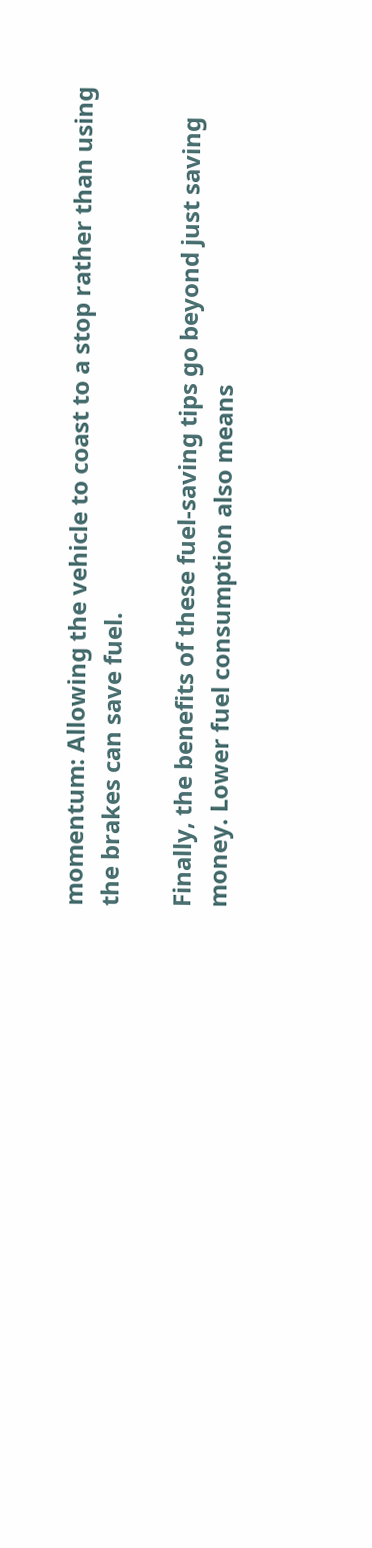momentum: Allowing the vehicle to coast to a stop rather than using the brakes can save fuel.

Finally, the benefits of these fuel-saving tips go beyond just saving money. Lower fuel consumption also means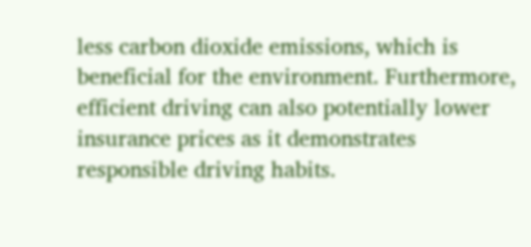less carbon dioxide emissions, which is beneficial for the environment. Furthermore, efficient driving can also potentially lower insurance prices as it demonstrates responsible driving habits.